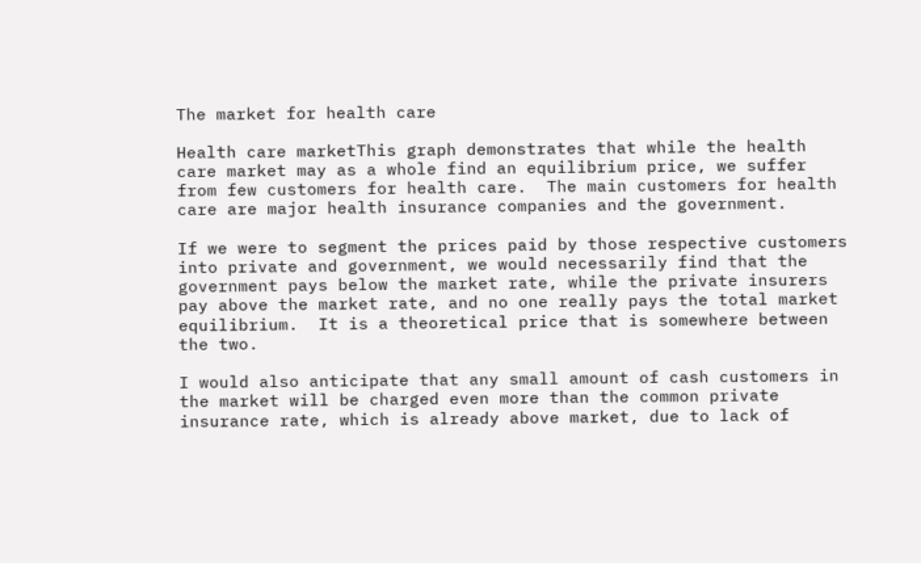The market for health care

Health care marketThis graph demonstrates that while the health care market may as a whole find an equilibrium price, we suffer from few customers for health care.  The main customers for health care are major health insurance companies and the government.

If we were to segment the prices paid by those respective customers into private and government, we would necessarily find that the government pays below the market rate, while the private insurers pay above the market rate, and no one really pays the total market equilibrium.  It is a theoretical price that is somewhere between the two.

I would also anticipate that any small amount of cash customers in the market will be charged even more than the common private insurance rate, which is already above market, due to lack of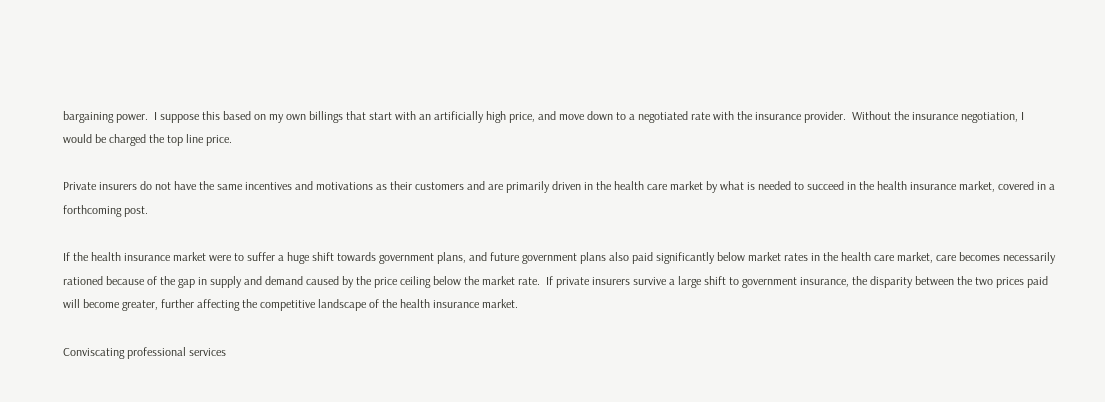bargaining power.  I suppose this based on my own billings that start with an artificially high price, and move down to a negotiated rate with the insurance provider.  Without the insurance negotiation, I would be charged the top line price.

Private insurers do not have the same incentives and motivations as their customers and are primarily driven in the health care market by what is needed to succeed in the health insurance market, covered in a forthcoming post.

If the health insurance market were to suffer a huge shift towards government plans, and future government plans also paid significantly below market rates in the health care market, care becomes necessarily rationed because of the gap in supply and demand caused by the price ceiling below the market rate.  If private insurers survive a large shift to government insurance, the disparity between the two prices paid will become greater, further affecting the competitive landscape of the health insurance market.

Conviscating professional services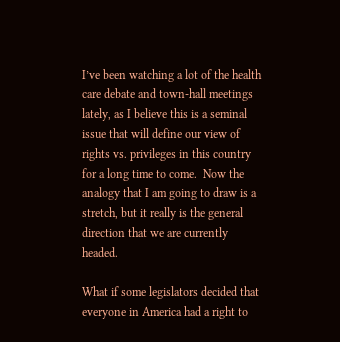I’ve been watching a lot of the health care debate and town-hall meetings lately, as I believe this is a seminal issue that will define our view of rights vs. privileges in this country for a long time to come.  Now the analogy that I am going to draw is a stretch, but it really is the general direction that we are currently headed.

What if some legislators decided that everyone in America had a right to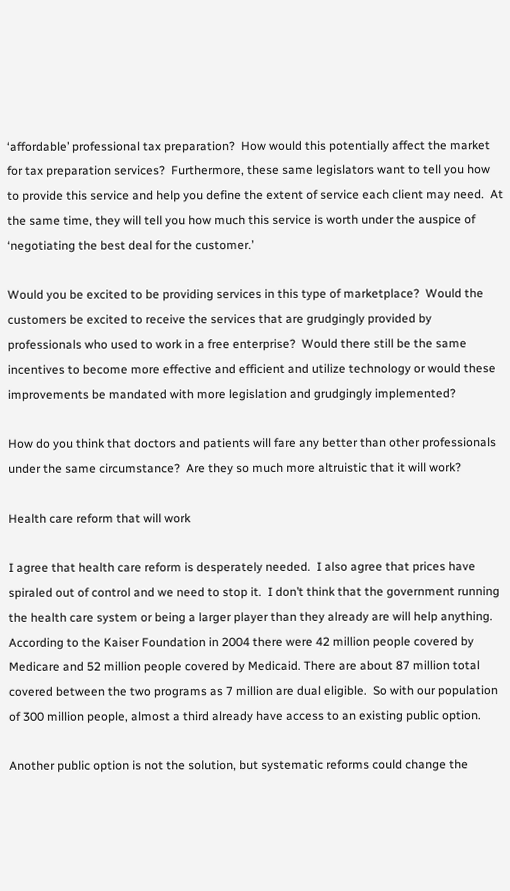‘affordable’ professional tax preparation?  How would this potentially affect the market for tax preparation services?  Furthermore, these same legislators want to tell you how to provide this service and help you define the extent of service each client may need.  At the same time, they will tell you how much this service is worth under the auspice of ‘negotiating the best deal for the customer.’

Would you be excited to be providing services in this type of marketplace?  Would the customers be excited to receive the services that are grudgingly provided by professionals who used to work in a free enterprise?  Would there still be the same incentives to become more effective and efficient and utilize technology or would these improvements be mandated with more legislation and grudgingly implemented?

How do you think that doctors and patients will fare any better than other professionals under the same circumstance?  Are they so much more altruistic that it will work?

Health care reform that will work

I agree that health care reform is desperately needed.  I also agree that prices have spiraled out of control and we need to stop it.  I don’t think that the government running the health care system or being a larger player than they already are will help anything.  According to the Kaiser Foundation in 2004 there were 42 million people covered by Medicare and 52 million people covered by Medicaid. There are about 87 million total covered between the two programs as 7 million are dual eligible.  So with our population of 300 million people, almost a third already have access to an existing public option.

Another public option is not the solution, but systematic reforms could change the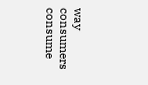way consumers consume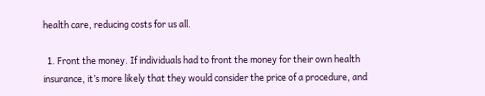health care, reducing costs for us all.

  1. Front the money. If individuals had to front the money for their own health insurance, it’s more likely that they would consider the price of a procedure, and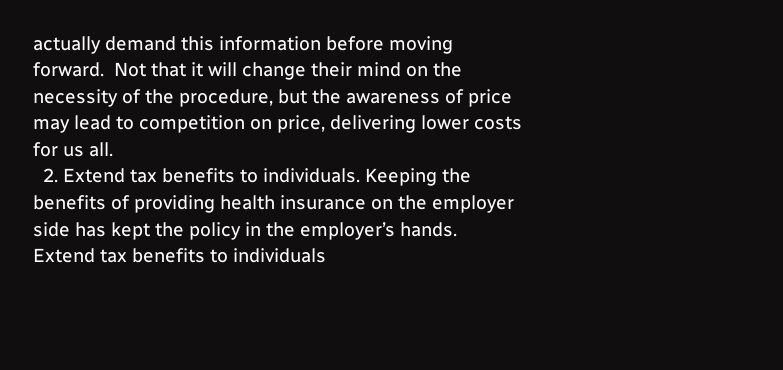actually demand this information before moving forward.  Not that it will change their mind on the necessity of the procedure, but the awareness of price may lead to competition on price, delivering lower costs for us all.
  2. Extend tax benefits to individuals. Keeping the benefits of providing health insurance on the employer side has kept the policy in the employer’s hands.  Extend tax benefits to individuals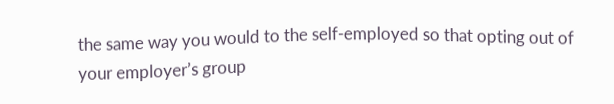the same way you would to the self-employed so that opting out of your employer’s group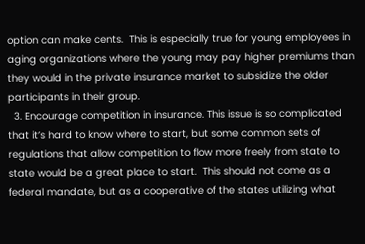option can make cents.  This is especially true for young employees in aging organizations where the young may pay higher premiums than they would in the private insurance market to subsidize the older participants in their group.
  3. Encourage competition in insurance. This issue is so complicated that it’s hard to know where to start, but some common sets of regulations that allow competition to flow more freely from state to state would be a great place to start.  This should not come as a federal mandate, but as a cooperative of the states utilizing what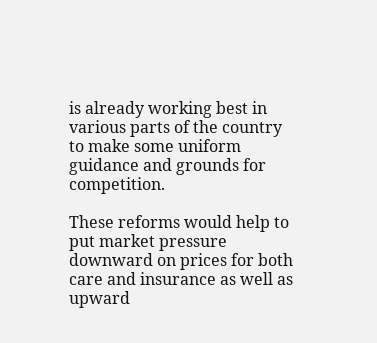is already working best in various parts of the country to make some uniform guidance and grounds for competition.

These reforms would help to put market pressure downward on prices for both care and insurance as well as upward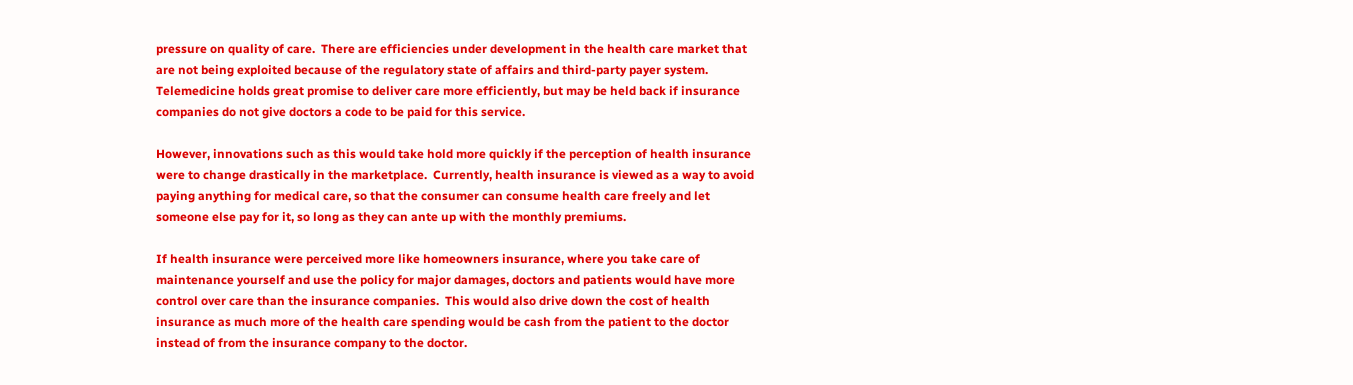pressure on quality of care.  There are efficiencies under development in the health care market that are not being exploited because of the regulatory state of affairs and third-party payer system.  Telemedicine holds great promise to deliver care more efficiently, but may be held back if insurance companies do not give doctors a code to be paid for this service.

However, innovations such as this would take hold more quickly if the perception of health insurance were to change drastically in the marketplace.  Currently, health insurance is viewed as a way to avoid paying anything for medical care, so that the consumer can consume health care freely and let someone else pay for it, so long as they can ante up with the monthly premiums.

If health insurance were perceived more like homeowners insurance, where you take care of maintenance yourself and use the policy for major damages, doctors and patients would have more control over care than the insurance companies.  This would also drive down the cost of health insurance as much more of the health care spending would be cash from the patient to the doctor instead of from the insurance company to the doctor.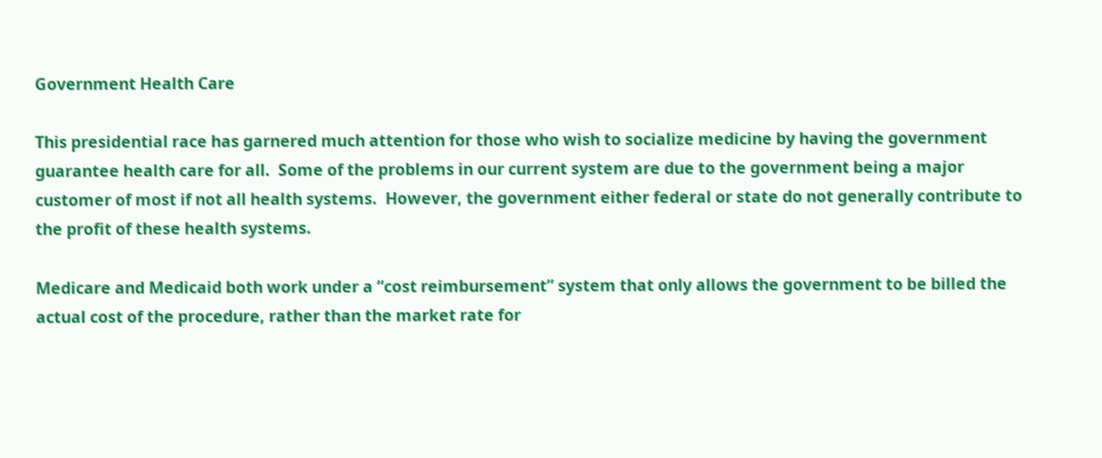Government Health Care

This presidential race has garnered much attention for those who wish to socialize medicine by having the government guarantee health care for all.  Some of the problems in our current system are due to the government being a major customer of most if not all health systems.  However, the government either federal or state do not generally contribute to the profit of these health systems.

Medicare and Medicaid both work under a “cost reimbursement” system that only allows the government to be billed the actual cost of the procedure, rather than the market rate for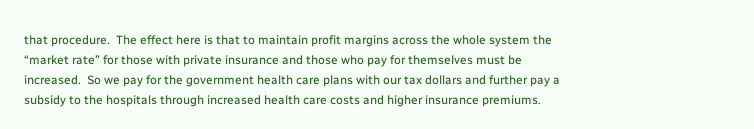that procedure.  The effect here is that to maintain profit margins across the whole system the “market rate” for those with private insurance and those who pay for themselves must be increased.  So we pay for the government health care plans with our tax dollars and further pay a subsidy to the hospitals through increased health care costs and higher insurance premiums.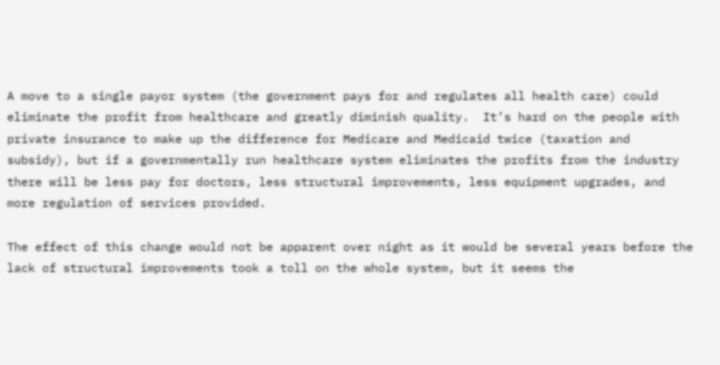A move to a single payor system (the government pays for and regulates all health care) could eliminate the profit from healthcare and greatly diminish quality.  It’s hard on the people with private insurance to make up the difference for Medicare and Medicaid twice (taxation and subsidy), but if a governmentally run healthcare system eliminates the profits from the industry there will be less pay for doctors, less structural improvements, less equipment upgrades, and more regulation of services provided.

The effect of this change would not be apparent over night as it would be several years before the lack of structural improvements took a toll on the whole system, but it seems the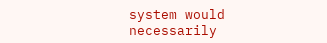system would necessarily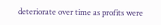deteriorate over time as profits were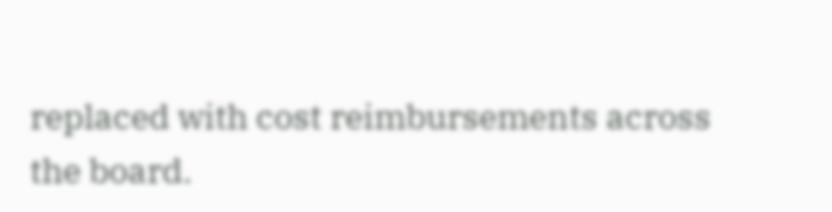replaced with cost reimbursements across the board.